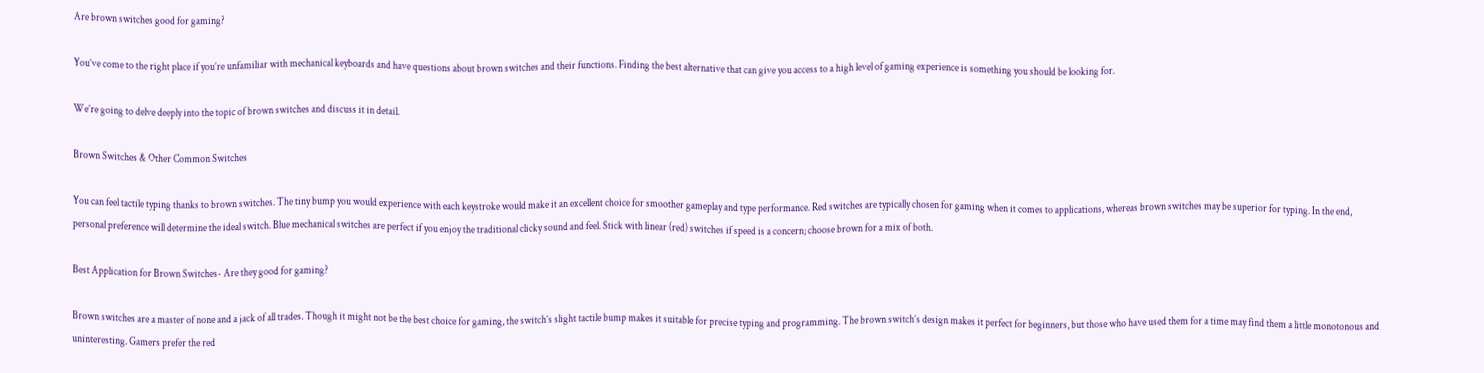Are brown switches good for gaming?

You’ve come to the right place if you’re unfamiliar with mechanical keyboards and have questions about brown switches and their functions. Finding the best alternative that can give you access to a high level of gaming experience is something you should be looking for.

We’re going to delve deeply into the topic of brown switches and discuss it in detail.

Brown Switches & Other Common Switches

You can feel tactile typing thanks to brown switches. The tiny bump you would experience with each keystroke would make it an excellent choice for smoother gameplay and type performance. Red switches are typically chosen for gaming when it comes to applications, whereas brown switches may be superior for typing. In the end, personal preference will determine the ideal switch. Blue mechanical switches are perfect if you enjoy the traditional clicky sound and feel. Stick with linear (red) switches if speed is a concern; choose brown for a mix of both.

Best Application for Brown Switches- Are they good for gaming?

Brown switches are a master of none and a jack of all trades. Though it might not be the best choice for gaming, the switch’s slight tactile bump makes it suitable for precise typing and programming. The brown switch’s design makes it perfect for beginners, but those who have used them for a time may find them a little monotonous and uninteresting. Gamers prefer the red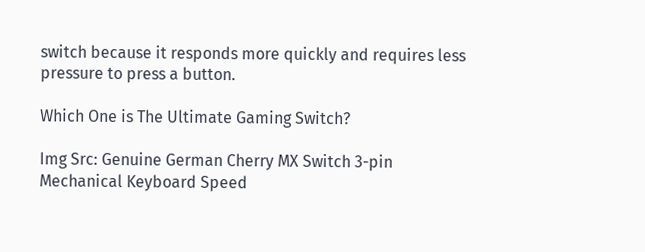switch because it responds more quickly and requires less pressure to press a button.

Which One is The Ultimate Gaming Switch?

Img Src: Genuine German Cherry MX Switch 3-pin Mechanical Keyboard Speed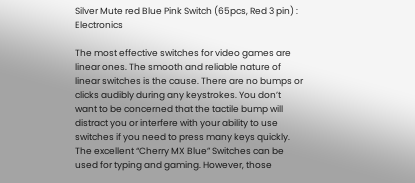Silver Mute red Blue Pink Switch (65pcs, Red 3 pin) : Electronics

The most effective switches for video games are linear ones. The smooth and reliable nature of linear switches is the cause. There are no bumps or clicks audibly during any keystrokes. You don’t want to be concerned that the tactile bump will distract you or interfere with your ability to use switches if you need to press many keys quickly. The excellent “Cherry MX Blue” Switches can be used for typing and gaming. However, those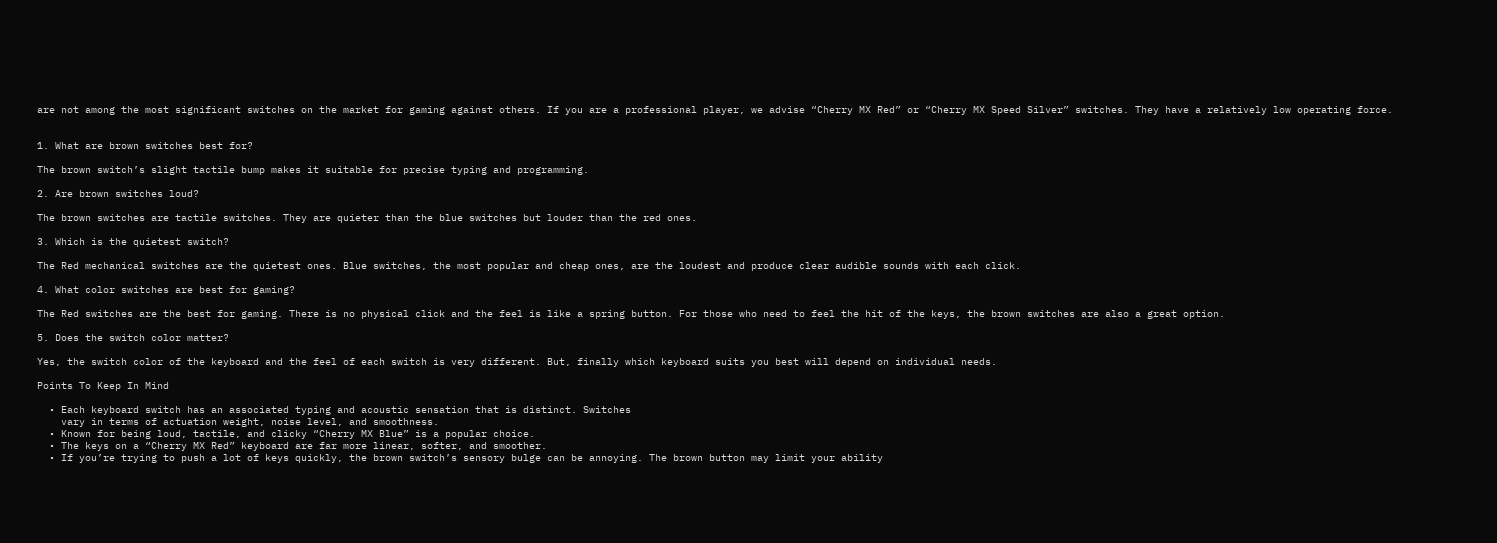are not among the most significant switches on the market for gaming against others. If you are a professional player, we advise “Cherry MX Red” or “Cherry MX Speed Silver” switches. They have a relatively low operating force.


1. What are brown switches best for?

The brown switch’s slight tactile bump makes it suitable for precise typing and programming.

2. Are brown switches loud?

The brown switches are tactile switches. They are quieter than the blue switches but louder than the red ones.

3. Which is the quietest switch?

The Red mechanical switches are the quietest ones. Blue switches, the most popular and cheap ones, are the loudest and produce clear audible sounds with each click.

4. What color switches are best for gaming?

The Red switches are the best for gaming. There is no physical click and the feel is like a spring button. For those who need to feel the hit of the keys, the brown switches are also a great option.

5. Does the switch color matter?

Yes, the switch color of the keyboard and the feel of each switch is very different. But, finally which keyboard suits you best will depend on individual needs.

Points To Keep In Mind

  • Each keyboard switch has an associated typing and acoustic sensation that is distinct. Switches
    vary in terms of actuation weight, noise level, and smoothness.
  • Known for being loud, tactile, and clicky “Cherry MX Blue” is a popular choice.
  • The keys on a “Cherry MX Red” keyboard are far more linear, softer, and smoother.
  • If you’re trying to push a lot of keys quickly, the brown switch’s sensory bulge can be annoying. The brown button may limit your ability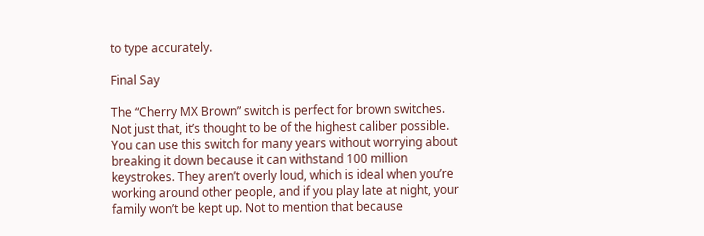to type accurately.

Final Say

The “Cherry MX Brown” switch is perfect for brown switches. Not just that, it’s thought to be of the highest caliber possible. You can use this switch for many years without worrying about breaking it down because it can withstand 100 million keystrokes. They aren’t overly loud, which is ideal when you’re working around other people, and if you play late at night, your family won’t be kept up. Not to mention that because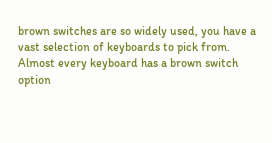brown switches are so widely used, you have a vast selection of keyboards to pick from. Almost every keyboard has a brown switch option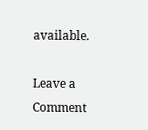available.

Leave a Comment